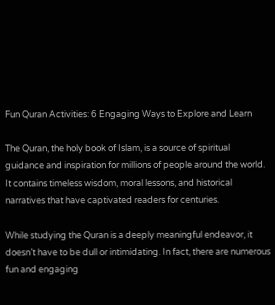Fun Quran Activities: 6 Engaging Ways to Explore and Learn

The Quran, the holy book of Islam, is a source of spiritual guidance and inspiration for millions of people around the world. It contains timeless wisdom, moral lessons, and historical narratives that have captivated readers for centuries.

While studying the Quran is a deeply meaningful endeavor, it doesn’t have to be dull or intimidating. In fact, there are numerous fun and engaging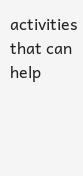activities that can help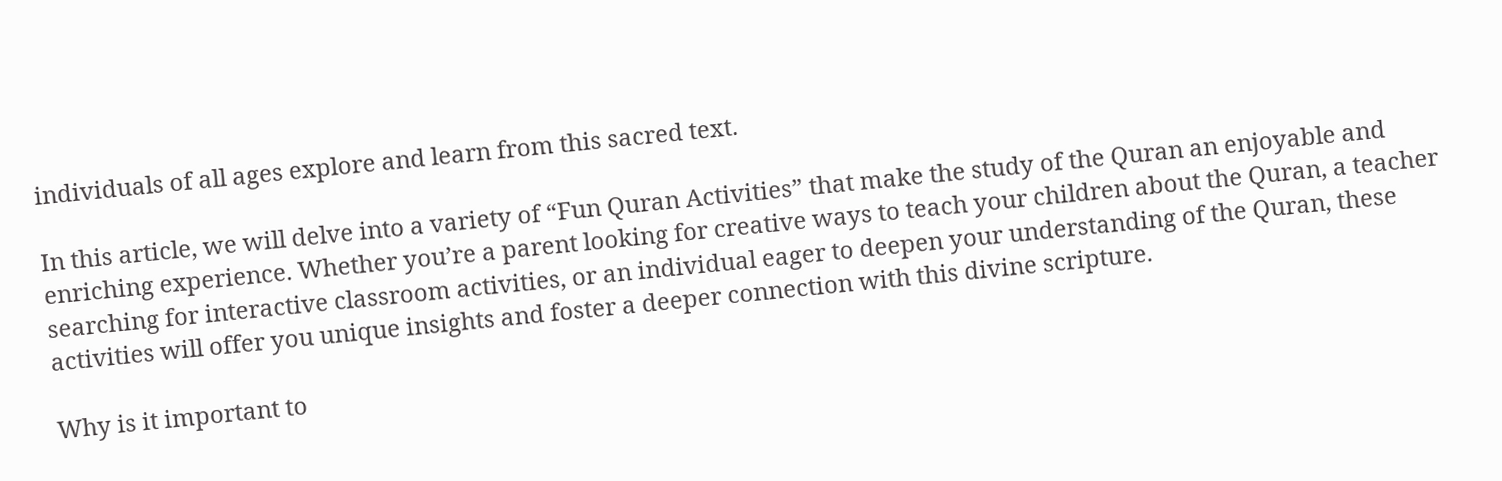individuals of all ages explore and learn from this sacred text.

In this article, we will delve into a variety of “Fun Quran Activities” that make the study of the Quran an enjoyable and enriching experience. Whether you’re a parent looking for creative ways to teach your children about the Quran, a teacher searching for interactive classroom activities, or an individual eager to deepen your understanding of the Quran, these activities will offer you unique insights and foster a deeper connection with this divine scripture.

Why is it important to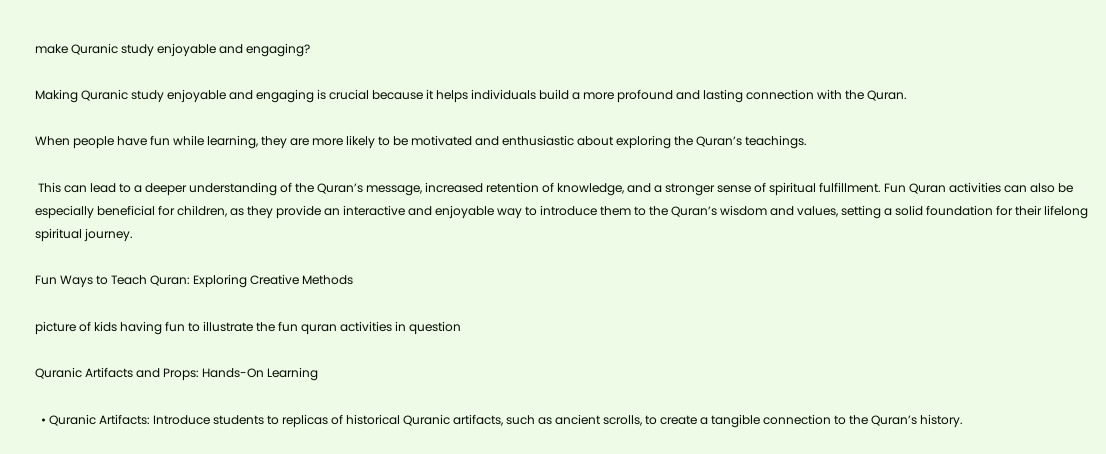make Quranic study enjoyable and engaging?

Making Quranic study enjoyable and engaging is crucial because it helps individuals build a more profound and lasting connection with the Quran.

When people have fun while learning, they are more likely to be motivated and enthusiastic about exploring the Quran’s teachings.

 This can lead to a deeper understanding of the Quran’s message, increased retention of knowledge, and a stronger sense of spiritual fulfillment. Fun Quran activities can also be especially beneficial for children, as they provide an interactive and enjoyable way to introduce them to the Quran’s wisdom and values, setting a solid foundation for their lifelong spiritual journey.

Fun Ways to Teach Quran: Exploring Creative Methods

picture of kids having fun to illustrate the fun quran activities in question

Quranic Artifacts and Props: Hands-On Learning

  • Quranic Artifacts: Introduce students to replicas of historical Quranic artifacts, such as ancient scrolls, to create a tangible connection to the Quran’s history.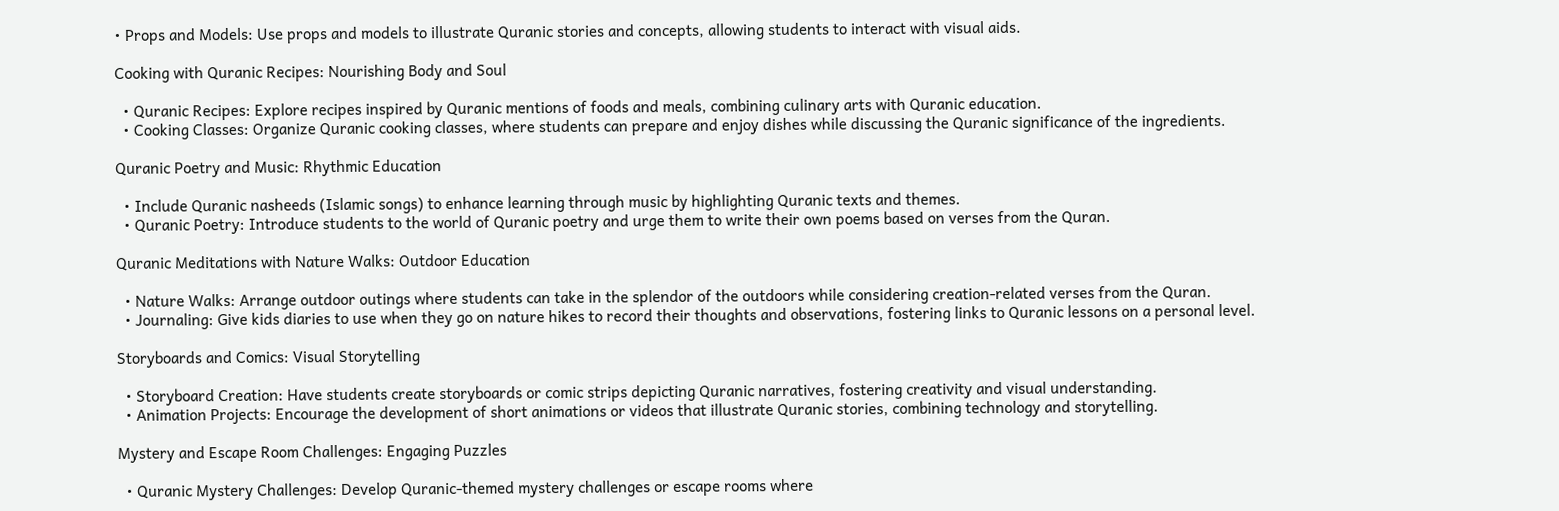• Props and Models: Use props and models to illustrate Quranic stories and concepts, allowing students to interact with visual aids.

Cooking with Quranic Recipes: Nourishing Body and Soul

  • Quranic Recipes: Explore recipes inspired by Quranic mentions of foods and meals, combining culinary arts with Quranic education.
  • Cooking Classes: Organize Quranic cooking classes, where students can prepare and enjoy dishes while discussing the Quranic significance of the ingredients.

Quranic Poetry and Music: Rhythmic Education

  • Include Quranic nasheeds (Islamic songs) to enhance learning through music by highlighting Quranic texts and themes.
  • Quranic Poetry: Introduce students to the world of Quranic poetry and urge them to write their own poems based on verses from the Quran.

Quranic Meditations with Nature Walks: Outdoor Education

  • Nature Walks: Arrange outdoor outings where students can take in the splendor of the outdoors while considering creation-related verses from the Quran.
  • Journaling: Give kids diaries to use when they go on nature hikes to record their thoughts and observations, fostering links to Quranic lessons on a personal level.

Storyboards and Comics: Visual Storytelling

  • Storyboard Creation: Have students create storyboards or comic strips depicting Quranic narratives, fostering creativity and visual understanding.
  • Animation Projects: Encourage the development of short animations or videos that illustrate Quranic stories, combining technology and storytelling.

Mystery and Escape Room Challenges: Engaging Puzzles

  • Quranic Mystery Challenges: Develop Quranic-themed mystery challenges or escape rooms where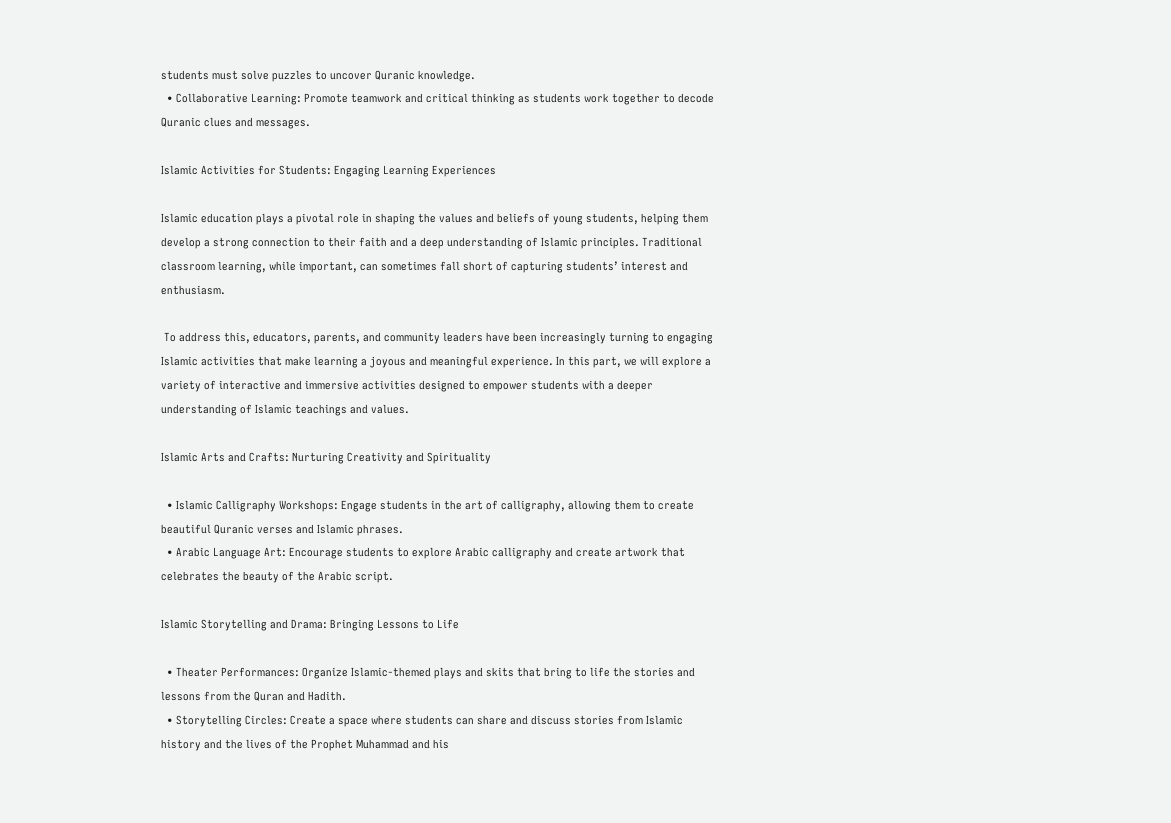students must solve puzzles to uncover Quranic knowledge.
  • Collaborative Learning: Promote teamwork and critical thinking as students work together to decode Quranic clues and messages.

Islamic Activities for Students: Engaging Learning Experiences

Islamic education plays a pivotal role in shaping the values and beliefs of young students, helping them develop a strong connection to their faith and a deep understanding of Islamic principles. Traditional classroom learning, while important, can sometimes fall short of capturing students’ interest and enthusiasm.

 To address this, educators, parents, and community leaders have been increasingly turning to engaging Islamic activities that make learning a joyous and meaningful experience. In this part, we will explore a variety of interactive and immersive activities designed to empower students with a deeper understanding of Islamic teachings and values.

Islamic Arts and Crafts: Nurturing Creativity and Spirituality

  • Islamic Calligraphy Workshops: Engage students in the art of calligraphy, allowing them to create beautiful Quranic verses and Islamic phrases.
  • Arabic Language Art: Encourage students to explore Arabic calligraphy and create artwork that celebrates the beauty of the Arabic script.

Islamic Storytelling and Drama: Bringing Lessons to Life

  • Theater Performances: Organize Islamic-themed plays and skits that bring to life the stories and lessons from the Quran and Hadith.
  • Storytelling Circles: Create a space where students can share and discuss stories from Islamic history and the lives of the Prophet Muhammad and his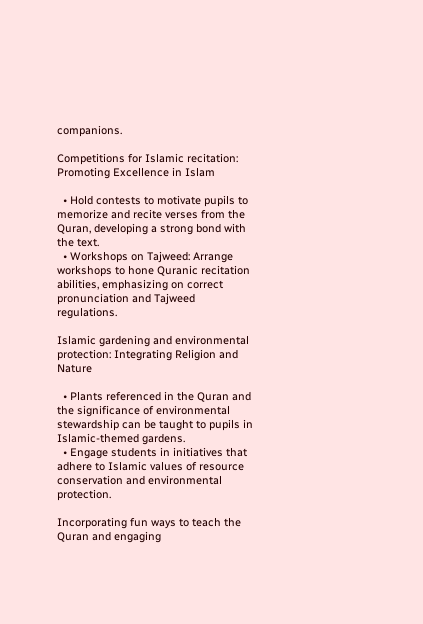companions.

Competitions for Islamic recitation: Promoting Excellence in Islam

  • Hold contests to motivate pupils to memorize and recite verses from the Quran, developing a strong bond with the text.
  • Workshops on Tajweed: Arrange workshops to hone Quranic recitation abilities, emphasizing on correct pronunciation and Tajweed regulations.

Islamic gardening and environmental protection: Integrating Religion and Nature

  • Plants referenced in the Quran and the significance of environmental stewardship can be taught to pupils in Islamic-themed gardens.
  • Engage students in initiatives that adhere to Islamic values of resource conservation and environmental protection.

Incorporating fun ways to teach the Quran and engaging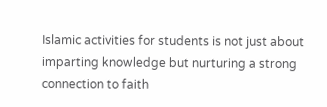Islamic activities for students is not just about imparting knowledge but nurturing a strong connection to faith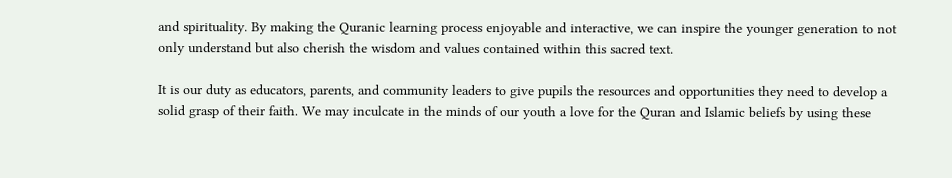and spirituality. By making the Quranic learning process enjoyable and interactive, we can inspire the younger generation to not only understand but also cherish the wisdom and values contained within this sacred text.

It is our duty as educators, parents, and community leaders to give pupils the resources and opportunities they need to develop a solid grasp of their faith. We may inculcate in the minds of our youth a love for the Quran and Islamic beliefs by using these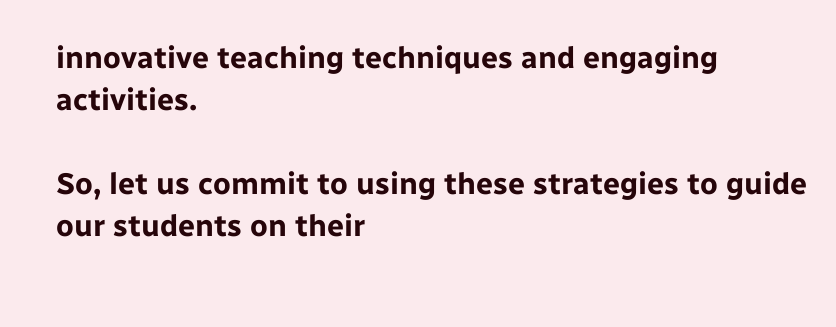innovative teaching techniques and engaging activities.

So, let us commit to using these strategies to guide our students on their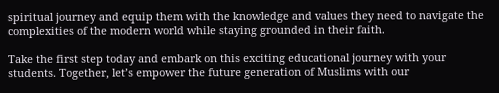spiritual journey and equip them with the knowledge and values they need to navigate the complexities of the modern world while staying grounded in their faith.

Take the first step today and embark on this exciting educational journey with your students. Together, let’s empower the future generation of Muslims with our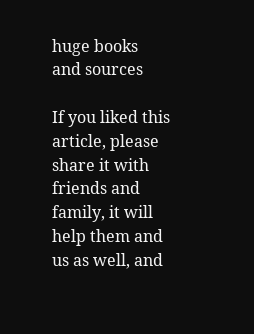huge books and sources

If you liked this article, please share it with friends and family, it will help them and us as well, and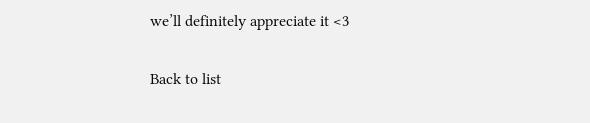we’ll definitely appreciate it <3

Back to list